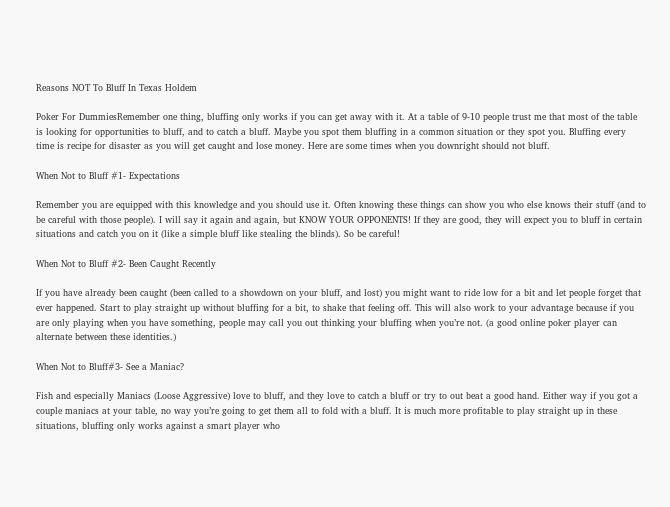Reasons NOT To Bluff In Texas Holdem

Poker For DummiesRemember one thing, bluffing only works if you can get away with it. At a table of 9-10 people trust me that most of the table is looking for opportunities to bluff, and to catch a bluff. Maybe you spot them bluffing in a common situation or they spot you. Bluffing every time is recipe for disaster as you will get caught and lose money. Here are some times when you downright should not bluff.

When Not to Bluff #1- Expectations

Remember you are equipped with this knowledge and you should use it. Often knowing these things can show you who else knows their stuff (and to be careful with those people). I will say it again and again, but KNOW YOUR OPPONENTS! If they are good, they will expect you to bluff in certain situations and catch you on it (like a simple bluff like stealing the blinds). So be careful!

When Not to Bluff #2- Been Caught Recently

If you have already been caught (been called to a showdown on your bluff, and lost) you might want to ride low for a bit and let people forget that ever happened. Start to play straight up without bluffing for a bit, to shake that feeling off. This will also work to your advantage because if you are only playing when you have something, people may call you out thinking your bluffing when you’re not. (a good online poker player can alternate between these identities.)

When Not to Bluff#3- See a Maniac?

Fish and especially Maniacs (Loose Aggressive) love to bluff, and they love to catch a bluff or try to out beat a good hand. Either way if you got a couple maniacs at your table, no way you’re going to get them all to fold with a bluff. It is much more profitable to play straight up in these situations, bluffing only works against a smart player who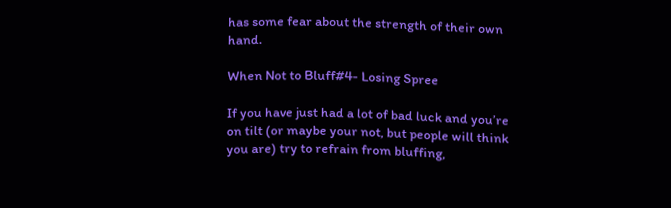has some fear about the strength of their own hand.

When Not to Bluff#4- Losing Spree

If you have just had a lot of bad luck and you’re on tilt (or maybe your not, but people will think you are) try to refrain from bluffing,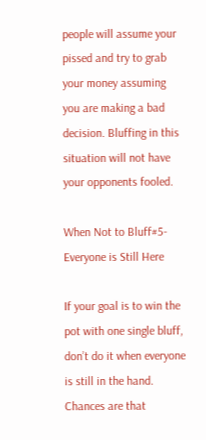people will assume your pissed and try to grab your money assuming you are making a bad decision. Bluffing in this situation will not have your opponents fooled.

When Not to Bluff#5- Everyone is Still Here

If your goal is to win the pot with one single bluff, don’t do it when everyone is still in the hand. Chances are that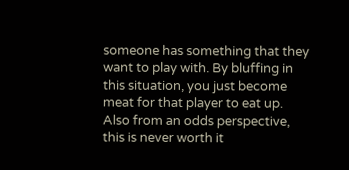someone has something that they want to play with. By bluffing in this situation, you just become meat for that player to eat up. Also from an odds perspective, this is never worth it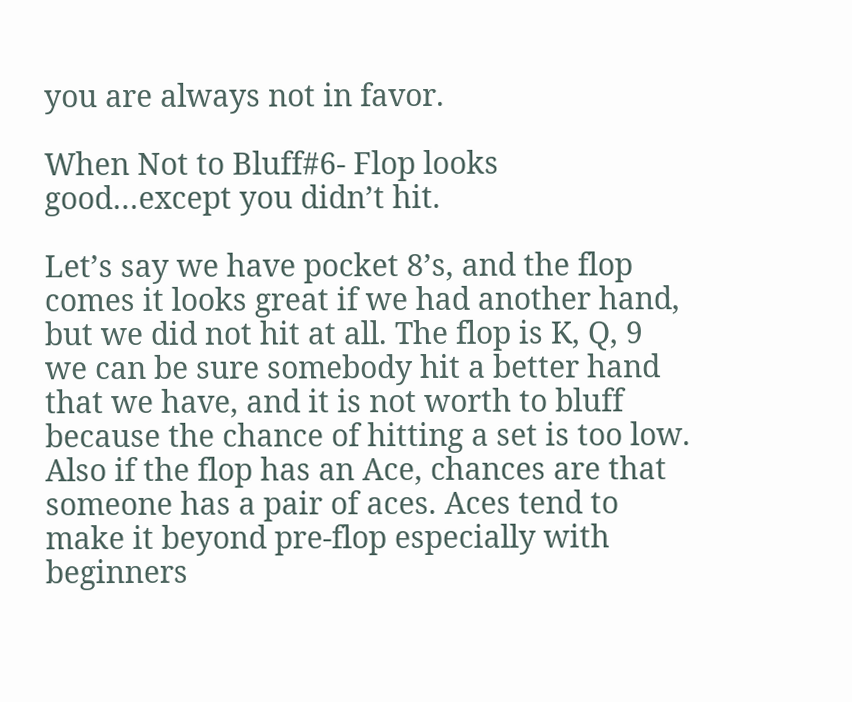you are always not in favor.

When Not to Bluff#6- Flop looks good…except you didn’t hit.

Let’s say we have pocket 8’s, and the flop comes it looks great if we had another hand, but we did not hit at all. The flop is K, Q, 9 we can be sure somebody hit a better hand that we have, and it is not worth to bluff because the chance of hitting a set is too low. Also if the flop has an Ace, chances are that someone has a pair of aces. Aces tend to make it beyond pre-flop especially with beginners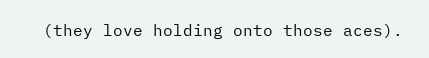(they love holding onto those aces).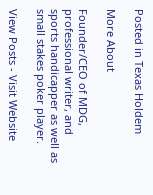Posted in Texas Holdem

More About

Founder/CEO of MDG, professional writer, and sports handicapper as well as small stakes poker player.

View Posts - Visit Website